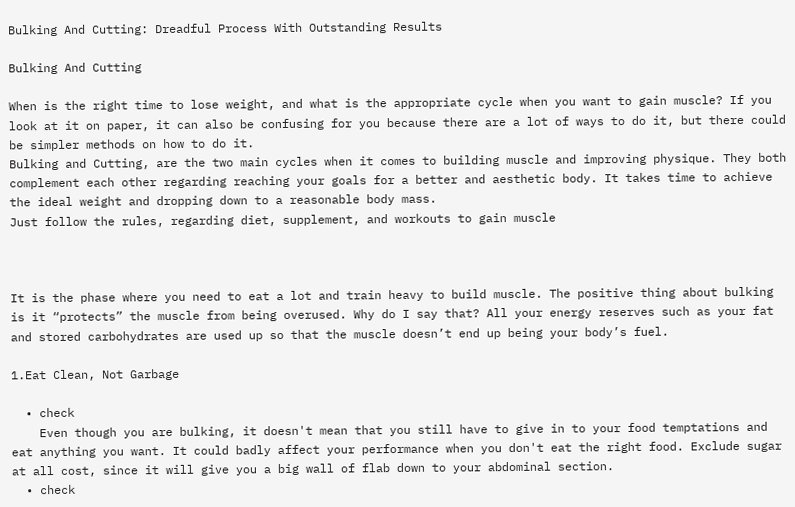Bulking And Cutting: Dreadful Process With Outstanding Results

Bulking And Cutting

When is the right time to lose weight, and what is the appropriate cycle when you want to gain muscle? If you look at it on paper, it can also be confusing for you because there are a lot of ways to do it, but there could be simpler methods on how to do it.
Bulking and Cutting, are the two main cycles when it comes to building muscle and improving physique. They both complement each other regarding reaching your goals for a better and aesthetic body. It takes time to achieve the ideal weight and dropping down to a reasonable body mass.
Just follow the rules, regarding diet, supplement, and workouts to gain muscle



It is the phase where you need to eat a lot and train heavy to build muscle. The positive thing about bulking is it “protects” the muscle from being overused. Why do I say that? All your energy reserves such as your fat and stored carbohydrates are used up so that the muscle doesn’t end up being your body’s fuel.

1.Eat Clean, Not Garbage

  • check
    Even though you are bulking, it doesn't mean that you still have to give in to your food temptations and eat anything you want. It could badly affect your performance when you don't eat the right food. Exclude sugar at all cost, since it will give you a big wall of flab down to your abdominal section.
  • check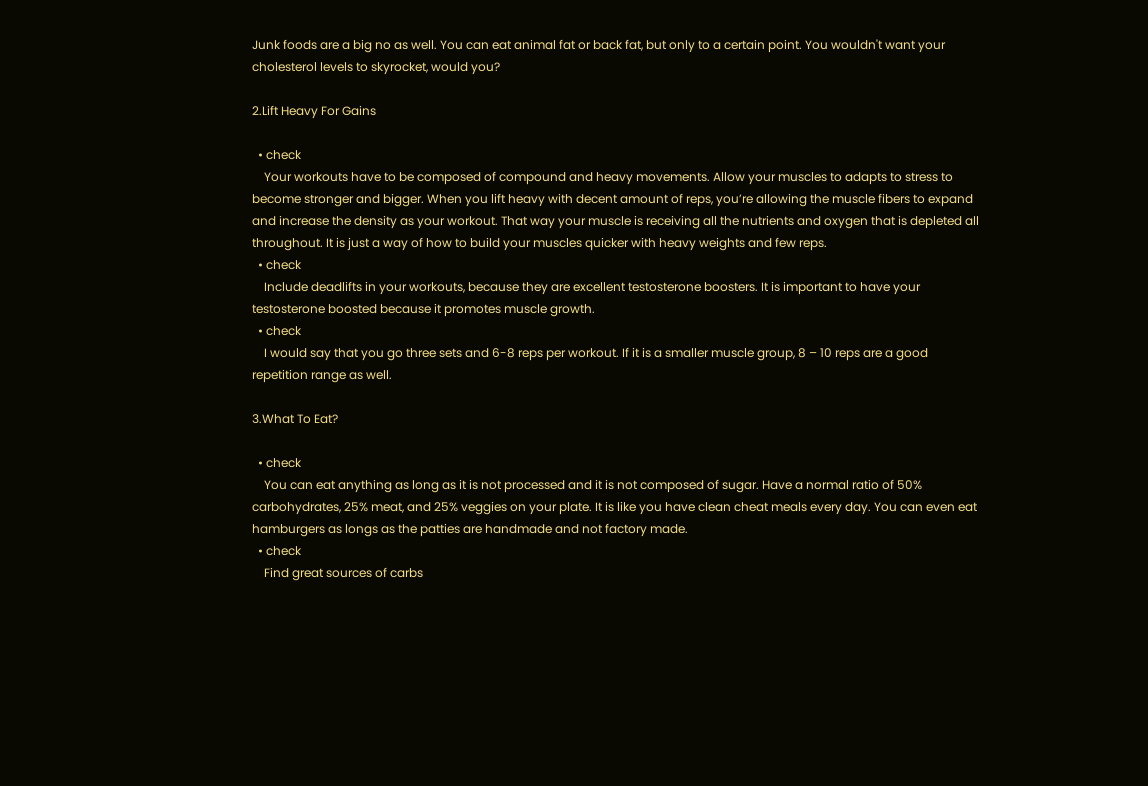Junk foods are a big no as well. You can eat animal fat or back fat, but only to a certain point. You wouldn't want your cholesterol levels to skyrocket, would you?

2.Lift Heavy For Gains

  • check
    Your workouts have to be composed of compound and heavy movements. Allow your muscles to adapts to stress to become stronger and bigger. When you lift heavy with decent amount of reps, you’re allowing the muscle fibers to expand and increase the density as your workout. That way your muscle is receiving all the nutrients and oxygen that is depleted all throughout. It is just a way of how to build your muscles quicker with heavy weights and few reps.
  • check
    Include deadlifts in your workouts, because they are excellent testosterone boosters. It is important to have your testosterone boosted because it promotes muscle growth.
  • check
    I would say that you go three sets and 6-8 reps per workout. If it is a smaller muscle group, 8 – 10 reps are a good repetition range as well.

3.What To Eat?

  • check
    You can eat anything as long as it is not processed and it is not composed of sugar. Have a normal ratio of 50% carbohydrates, 25% meat, and 25% veggies on your plate. It is like you have clean cheat meals every day. You can even eat hamburgers as longs as the patties are handmade and not factory made.
  • check
    Find great sources of carbs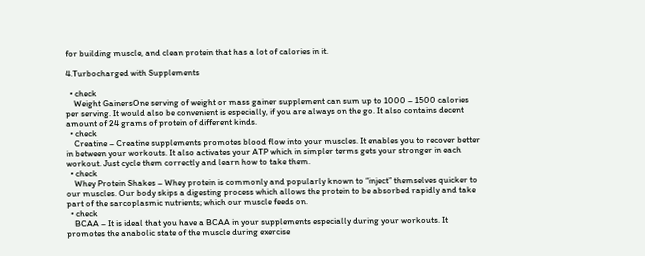for building muscle, and clean protein that has a lot of calories in it.

4.Turbocharged with Supplements

  • check
    Weight GainersOne serving of weight or mass gainer supplement can sum up to 1000 – 1500 calories per serving. It would also be convenient is especially, if you are always on the go. It also contains decent amount of 24 grams of protein of different kinds.
  • check
    Creatine – Creatine supplements promotes blood flow into your muscles. It enables you to recover better in between your workouts. It also activates your ATP which in simpler terms gets your stronger in each workout. Just cycle them correctly and learn how to take them.
  • check
    Whey Protein Shakes – Whey protein is commonly and popularly known to “inject” themselves quicker to our muscles. Our body skips a digesting process which allows the protein to be absorbed rapidly and take part of the sarcoplasmic nutrients; which our muscle feeds on.
  • check
    BCAA – It is ideal that you have a BCAA in your supplements especially during your workouts. It promotes the anabolic state of the muscle during exercise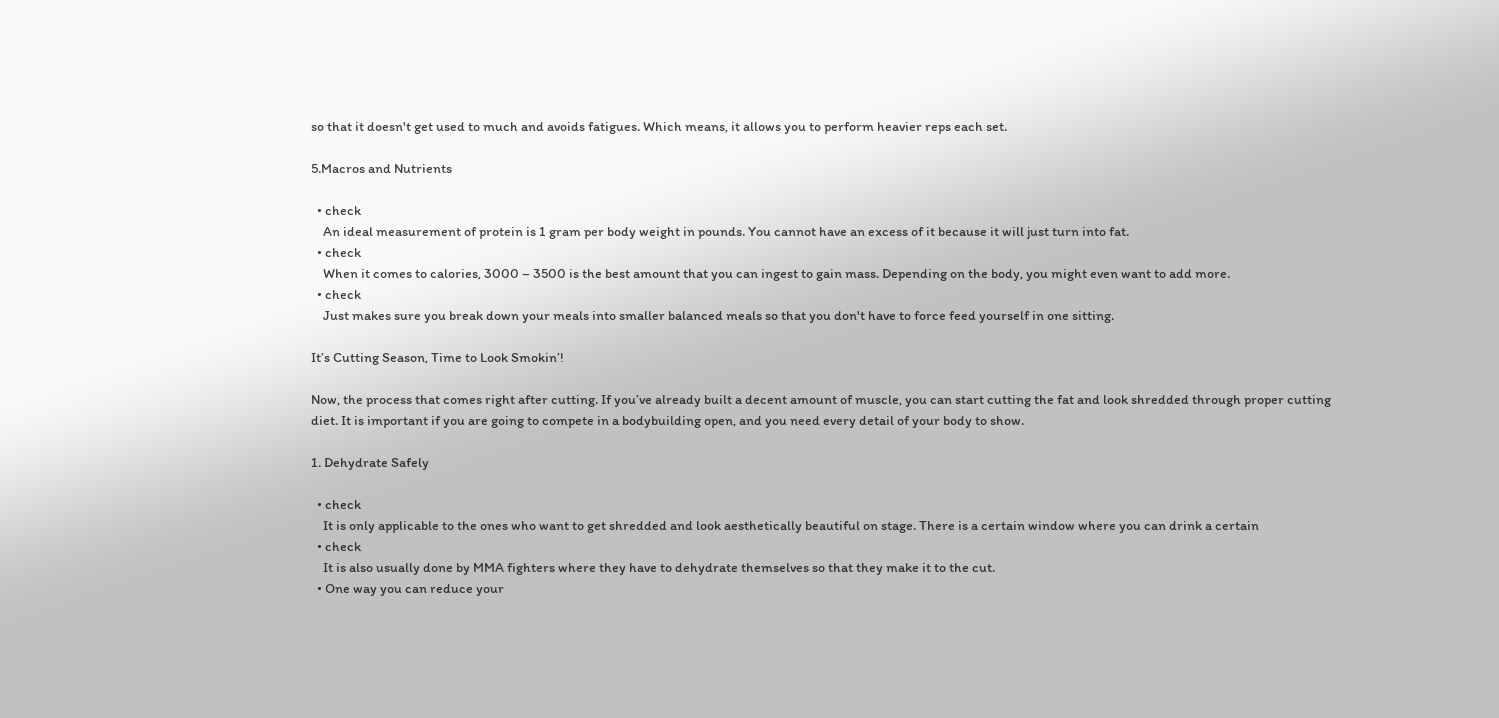so that it doesn't get used to much and avoids fatigues. Which means, it allows you to perform heavier reps each set.

5.Macros and Nutrients

  • check
    An ideal measurement of protein is 1 gram per body weight in pounds. You cannot have an excess of it because it will just turn into fat.
  • check
    When it comes to calories, 3000 – 3500 is the best amount that you can ingest to gain mass. Depending on the body, you might even want to add more.
  • check
    Just makes sure you break down your meals into smaller balanced meals so that you don't have to force feed yourself in one sitting.

It’s Cutting Season, Time to Look Smokin’!

Now, the process that comes right after cutting. If you’ve already built a decent amount of muscle, you can start cutting the fat and look shredded through proper cutting diet. It is important if you are going to compete in a bodybuilding open, and you need every detail of your body to show.

1. Dehydrate Safely

  • check
    It is only applicable to the ones who want to get shredded and look aesthetically beautiful on stage. There is a certain window where you can drink a certain
  • check
    It is also usually done by MMA fighters where they have to dehydrate themselves so that they make it to the cut.
  • One way you can reduce your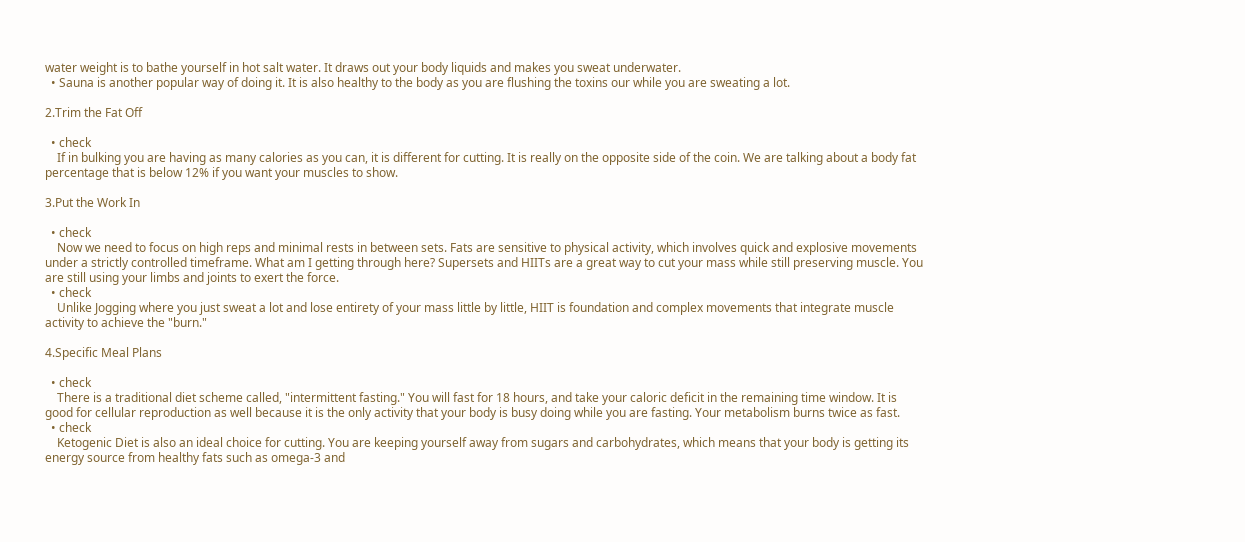water weight is to bathe yourself in hot salt water. It draws out your body liquids and makes you sweat underwater.
  • Sauna is another popular way of doing it. It is also healthy to the body as you are flushing the toxins our while you are sweating a lot.

2.Trim the Fat Off

  • check
    If in bulking you are having as many calories as you can, it is different for cutting. It is really on the opposite side of the coin. We are talking about a body fat percentage that is below 12% if you want your muscles to show.

3.Put the Work In

  • check
    Now we need to focus on high reps and minimal rests in between sets. Fats are sensitive to physical activity, which involves quick and explosive movements under a strictly controlled timeframe. What am I getting through here? Supersets and HIITs are a great way to cut your mass while still preserving muscle. You are still using your limbs and joints to exert the force.
  • check
    Unlike Jogging where you just sweat a lot and lose entirety of your mass little by little, HIIT is foundation and complex movements that integrate muscle activity to achieve the "burn."

4.Specific Meal Plans

  • check
    There is a traditional diet scheme called, "intermittent fasting." You will fast for 18 hours, and take your caloric deficit in the remaining time window. It is good for cellular reproduction as well because it is the only activity that your body is busy doing while you are fasting. Your metabolism burns twice as fast.
  • check
    Ketogenic Diet is also an ideal choice for cutting. You are keeping yourself away from sugars and carbohydrates, which means that your body is getting its energy source from healthy fats such as omega-3 and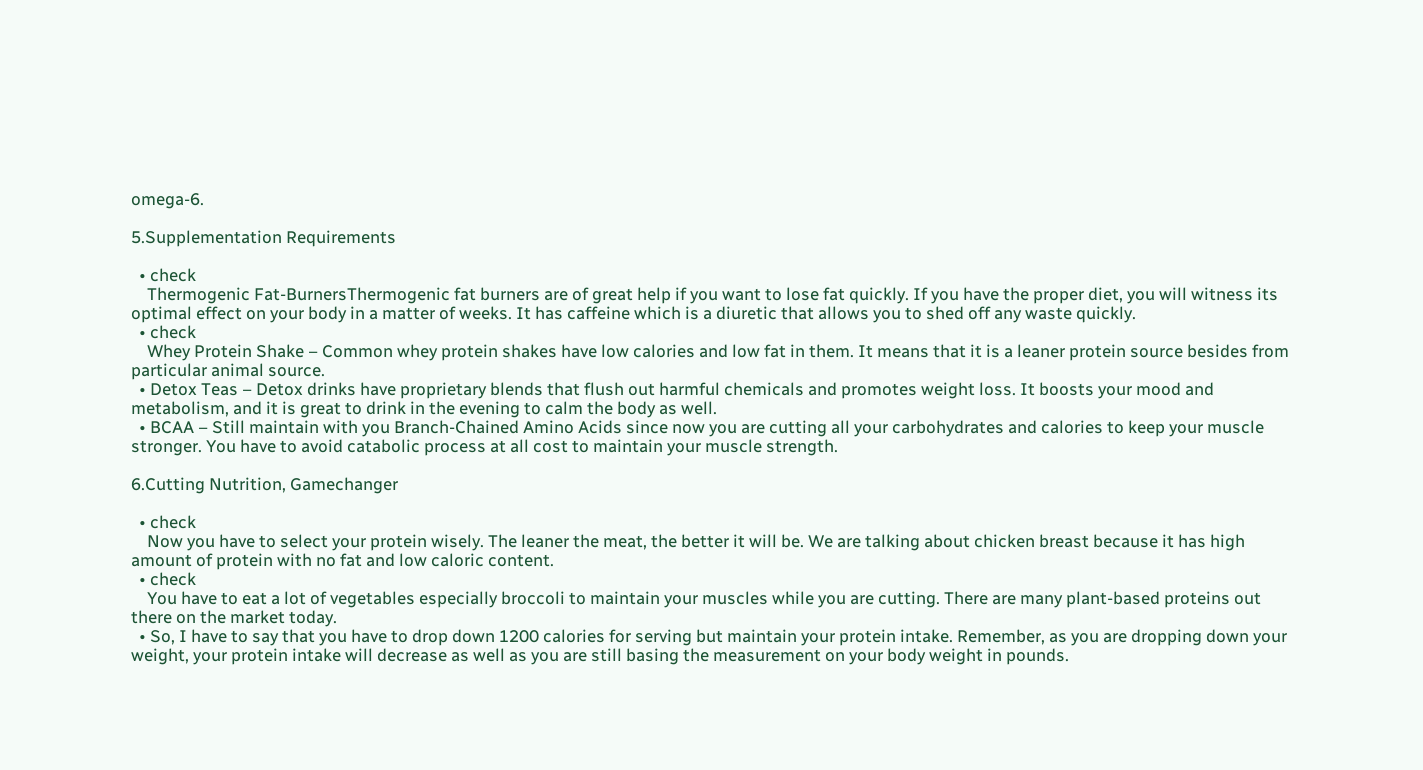omega-6.

5.Supplementation Requirements

  • check
    Thermogenic Fat-BurnersThermogenic fat burners are of great help if you want to lose fat quickly. If you have the proper diet, you will witness its optimal effect on your body in a matter of weeks. It has caffeine which is a diuretic that allows you to shed off any waste quickly.
  • check
    Whey Protein Shake – Common whey protein shakes have low calories and low fat in them. It means that it is a leaner protein source besides from particular animal source.
  • Detox Teas – Detox drinks have proprietary blends that flush out harmful chemicals and promotes weight loss. It boosts your mood and metabolism, and it is great to drink in the evening to calm the body as well.
  • BCAA – Still maintain with you Branch-Chained Amino Acids since now you are cutting all your carbohydrates and calories to keep your muscle stronger. You have to avoid catabolic process at all cost to maintain your muscle strength.

6.Cutting Nutrition, Gamechanger

  • check
    Now you have to select your protein wisely. The leaner the meat, the better it will be. We are talking about chicken breast because it has high amount of protein with no fat and low caloric content.
  • check
    You have to eat a lot of vegetables especially broccoli to maintain your muscles while you are cutting. There are many plant-based proteins out there on the market today.
  • So, I have to say that you have to drop down 1200 calories for serving but maintain your protein intake. Remember, as you are dropping down your weight, your protein intake will decrease as well as you are still basing the measurement on your body weight in pounds.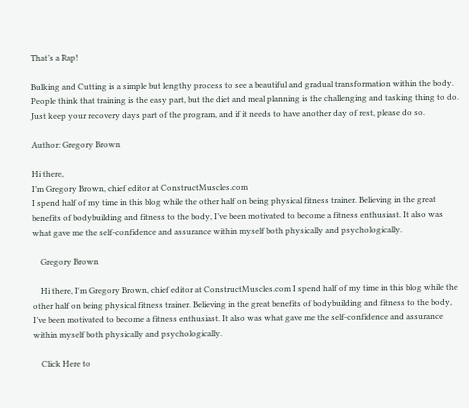That’s a Rap!

Bulking and Cutting is a simple but lengthy process to see a beautiful and gradual transformation within the body. People think that training is the easy part, but the diet and meal planning is the challenging and tasking thing to do. Just keep your recovery days part of the program, and if it needs to have another day of rest, please do so.

Author: Gregory Brown

Hi there,
I’m Gregory Brown, chief editor at ConstructMuscles.com
I spend half of my time in this blog while the other half on being physical fitness trainer. Believing in the great benefits of bodybuilding and fitness to the body, I’ve been motivated to become a fitness enthusiast. It also was what gave me the self-confidence and assurance within myself both physically and psychologically.

    Gregory Brown

    Hi there, I'm Gregory Brown, chief editor at ConstructMuscles.com I spend half of my time in this blog while the other half on being physical fitness trainer. Believing in the great benefits of bodybuilding and fitness to the body, I’ve been motivated to become a fitness enthusiast. It also was what gave me the self-confidence and assurance within myself both physically and psychologically.

    Click Here to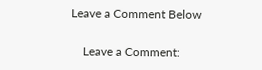Leave a Comment Below

    Leave a Comment: